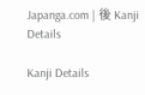Japanga.com | 後 Kanji Details

Kanji Details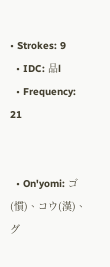• Strokes: 9
  • IDC: 品l
  • Frequency: 21


  • On'yomi: ゴ(慣)、コウ(漢)、グ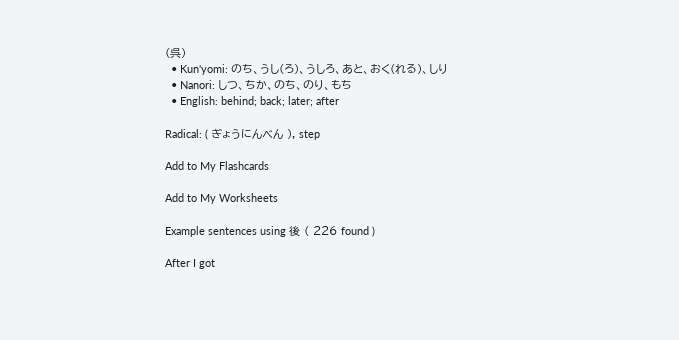(呉)
  • Kun'yomi: のち、うし(ろ)、うしろ、あと、おく(れる)、しり
  • Nanori: しつ、ちか、のち、のり、もち
  • English: behind; back; later; after

Radical: ( ぎょうにんべん ), step

Add to My Flashcards

Add to My Worksheets

Example sentences using 後 ( 226 found )

After I got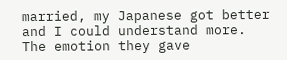married, my Japanese got better and I could understand more.
The emotion they gave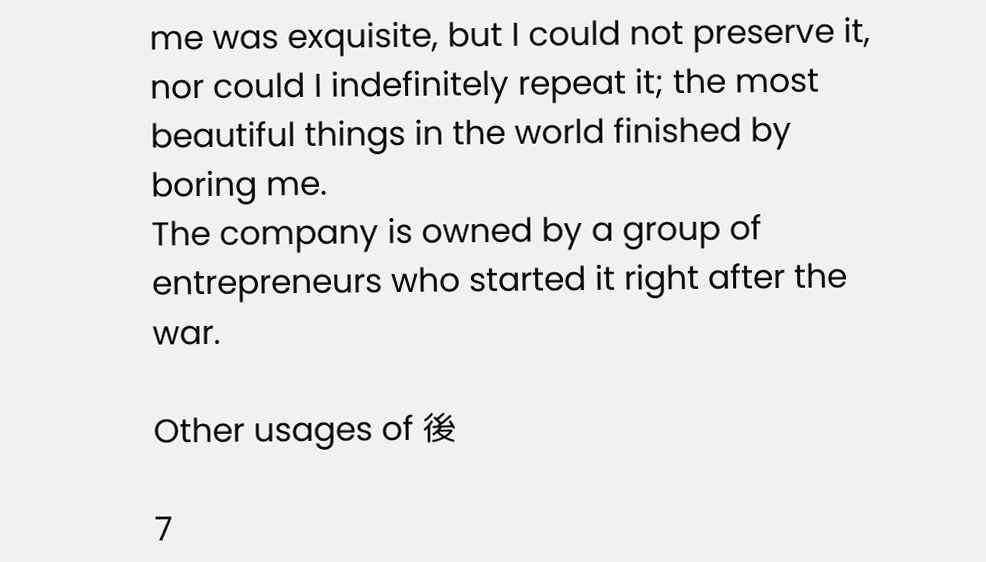me was exquisite, but I could not preserve it, nor could I indefinitely repeat it; the most beautiful things in the world finished by boring me.
The company is owned by a group of entrepreneurs who started it right after the war.

Other usages of 後

7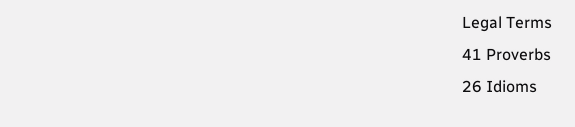Legal Terms
41 Proverbs
26 Idioms